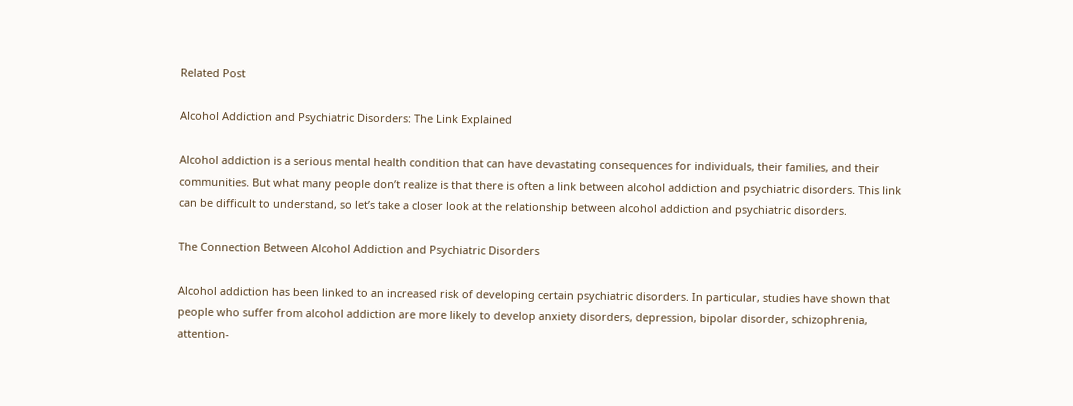Related Post

Alcohol Addiction and Psychiatric Disorders: The Link Explained

Alcohol addiction is a serious mental health condition that can have devastating consequences for individuals, their families, and their communities. But what many people don’t realize is that there is often a link between alcohol addiction and psychiatric disorders. This link can be difficult to understand, so let’s take a closer look at the relationship between alcohol addiction and psychiatric disorders.

The Connection Between Alcohol Addiction and Psychiatric Disorders

Alcohol addiction has been linked to an increased risk of developing certain psychiatric disorders. In particular, studies have shown that people who suffer from alcohol addiction are more likely to develop anxiety disorders, depression, bipolar disorder, schizophrenia, attention-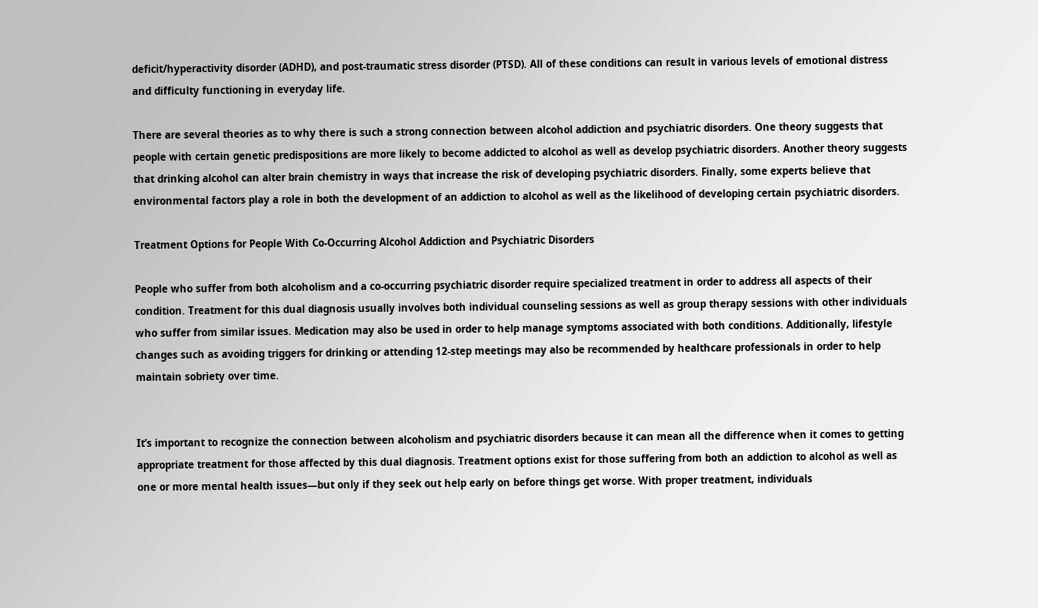deficit/hyperactivity disorder (ADHD), and post-traumatic stress disorder (PTSD). All of these conditions can result in various levels of emotional distress and difficulty functioning in everyday life.

There are several theories as to why there is such a strong connection between alcohol addiction and psychiatric disorders. One theory suggests that people with certain genetic predispositions are more likely to become addicted to alcohol as well as develop psychiatric disorders. Another theory suggests that drinking alcohol can alter brain chemistry in ways that increase the risk of developing psychiatric disorders. Finally, some experts believe that environmental factors play a role in both the development of an addiction to alcohol as well as the likelihood of developing certain psychiatric disorders.

Treatment Options for People With Co-Occurring Alcohol Addiction and Psychiatric Disorders

People who suffer from both alcoholism and a co-occurring psychiatric disorder require specialized treatment in order to address all aspects of their condition. Treatment for this dual diagnosis usually involves both individual counseling sessions as well as group therapy sessions with other individuals who suffer from similar issues. Medication may also be used in order to help manage symptoms associated with both conditions. Additionally, lifestyle changes such as avoiding triggers for drinking or attending 12-step meetings may also be recommended by healthcare professionals in order to help maintain sobriety over time.


It’s important to recognize the connection between alcoholism and psychiatric disorders because it can mean all the difference when it comes to getting appropriate treatment for those affected by this dual diagnosis. Treatment options exist for those suffering from both an addiction to alcohol as well as one or more mental health issues—but only if they seek out help early on before things get worse. With proper treatment, individuals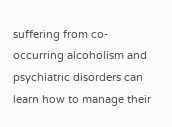suffering from co-occurring alcoholism and psychiatric disorders can learn how to manage their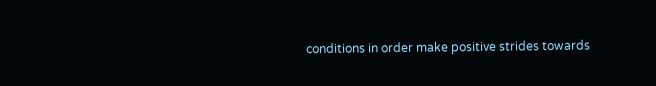conditions in order make positive strides towards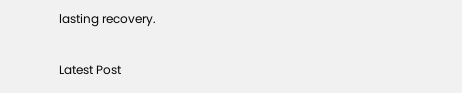lasting recovery.

Latest Post